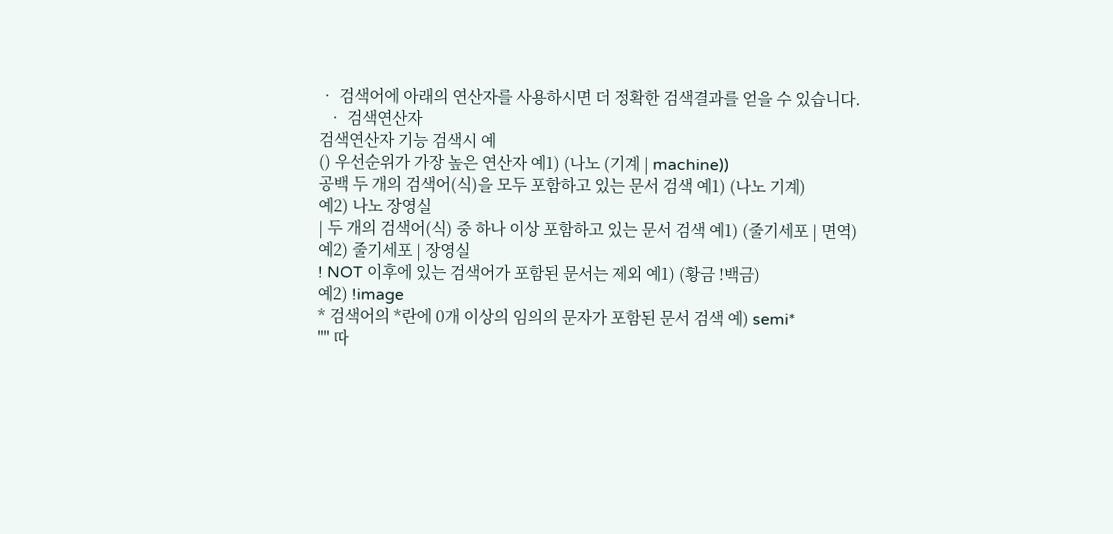• 검색어에 아래의 연산자를 사용하시면 더 정확한 검색결과를 얻을 수 있습니다.
  • 검색연산자
검색연산자 기능 검색시 예
() 우선순위가 가장 높은 연산자 예1) (나노 (기계 | machine))
공백 두 개의 검색어(식)을 모두 포함하고 있는 문서 검색 예1) (나노 기계)
예2) 나노 장영실
| 두 개의 검색어(식) 중 하나 이상 포함하고 있는 문서 검색 예1) (줄기세포 | 면역)
예2) 줄기세포 | 장영실
! NOT 이후에 있는 검색어가 포함된 문서는 제외 예1) (황금 !백금)
예2) !image
* 검색어의 *란에 0개 이상의 임의의 문자가 포함된 문서 검색 예) semi*
"" 따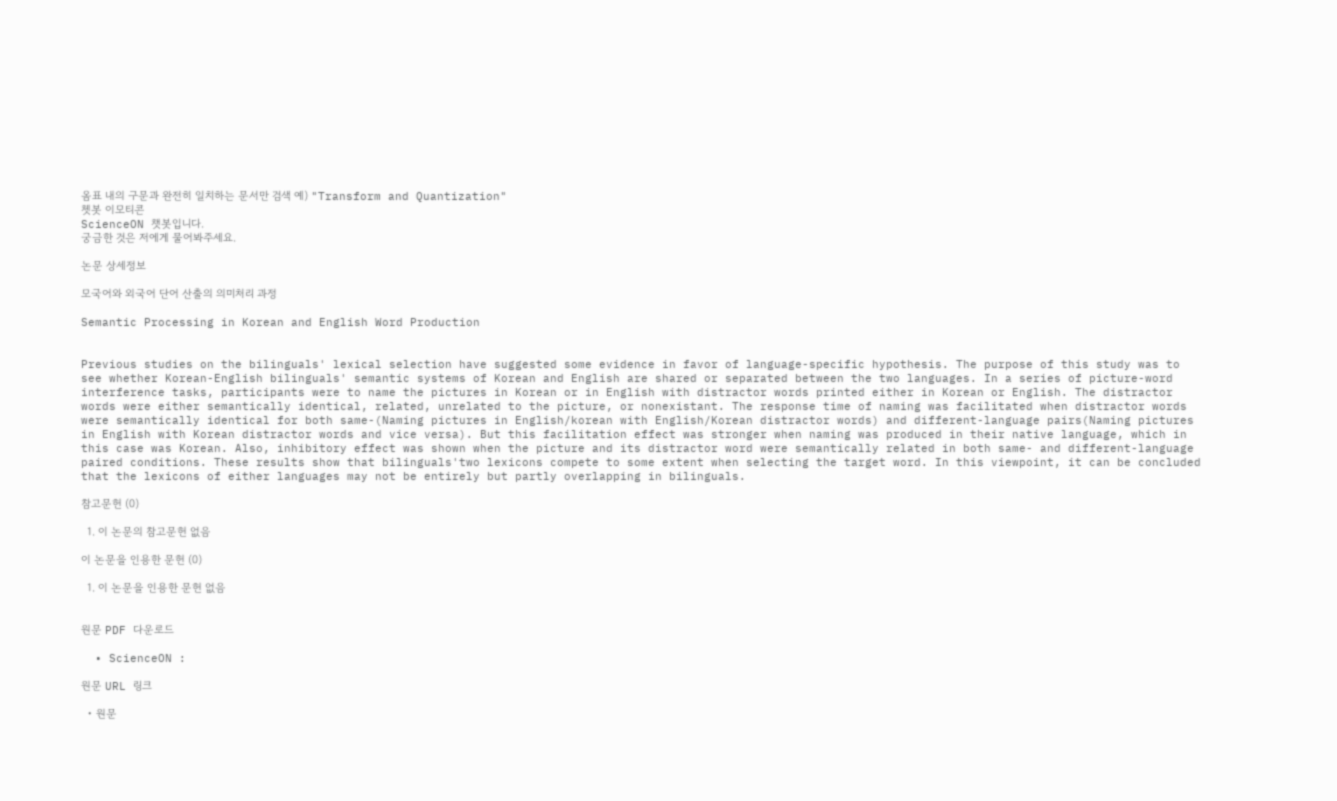옴표 내의 구문과 완전히 일치하는 문서만 검색 예) "Transform and Quantization"
쳇봇 이모티콘
ScienceON 챗봇입니다.
궁금한 것은 저에게 물어봐주세요.

논문 상세정보

모국어와 외국어 단어 산출의 의미처리 과정

Semantic Processing in Korean and English Word Production


Previous studies on the bilinguals' lexical selection have suggested some evidence in favor of language-specific hypothesis. The purpose of this study was to see whether Korean-English bilinguals' semantic systems of Korean and English are shared or separated between the two languages. In a series of picture-word interference tasks, participants were to name the pictures in Korean or in English with distractor words printed either in Korean or English. The distractor words were either semantically identical, related, unrelated to the picture, or nonexistant. The response time of naming was facilitated when distractor words were semantically identical for both same-(Naming pictures in English/korean with English/Korean distractor words) and different-language pairs(Naming pictures in English with Korean distractor words and vice versa). But this facilitation effect was stronger when naming was produced in their native language, which in this case was Korean. Also, inhibitory effect was shown when the picture and its distractor word were semantically related in both same- and different-language paired conditions. These results show that bilinguals'two lexicons compete to some extent when selecting the target word. In this viewpoint, it can be concluded that the lexicons of either languages may not be entirely but partly overlapping in bilinguals.

참고문헌 (0)

  1. 이 논문의 참고문헌 없음

이 논문을 인용한 문헌 (0)

  1. 이 논문을 인용한 문헌 없음


원문 PDF 다운로드

  • ScienceON :

원문 URL 링크

  • 원문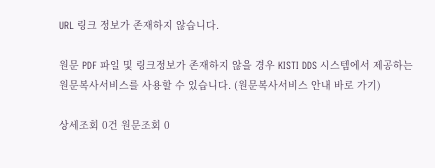URL 링크 정보가 존재하지 않습니다.

원문 PDF 파일 및 링크정보가 존재하지 않을 경우 KISTI DDS 시스템에서 제공하는 원문복사서비스를 사용할 수 있습니다. (원문복사서비스 안내 바로 가기)

상세조회 0건 원문조회 0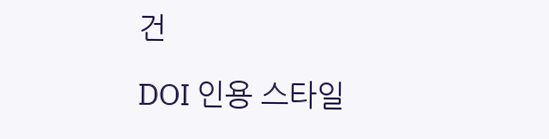건

DOI 인용 스타일